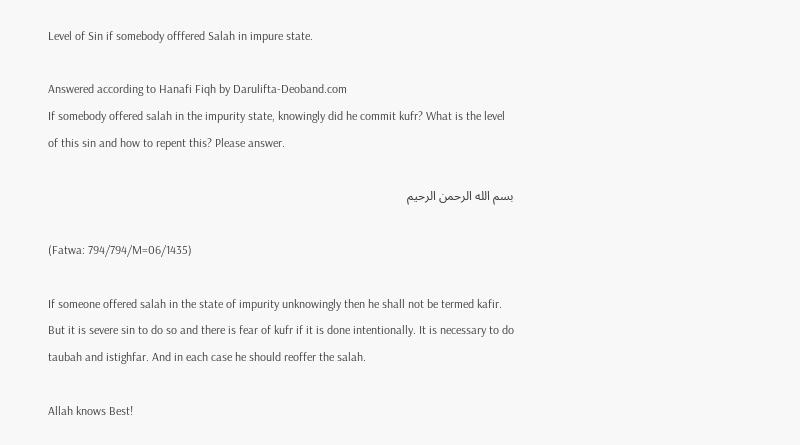Level of Sin if somebody offfered Salah in impure state.

Answered according to Hanafi Fiqh by Darulifta-Deoband.com
If somebody offered salah in the impurity state, knowingly did he commit kufr? What is the level of this sin and how to repent this? Please answer.

بسم الله الرحمن الرحيم

(Fatwa: 794/794/M=06/1435)

If someone offered salah in the state of impurity unknowingly then he shall not be termed kafir. But it is severe sin to do so and there is fear of kufr if it is done intentionally. It is necessary to do taubah and istighfar. And in each case he should reoffer the salah.

Allah knows Best!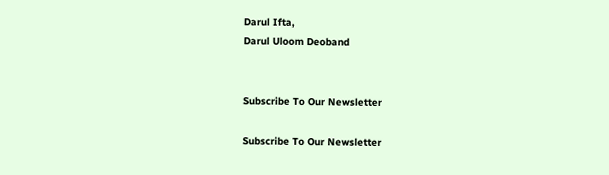Darul Ifta,
Darul Uloom Deoband


Subscribe To Our Newsletter

Subscribe To Our Newsletter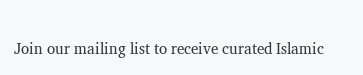Join our mailing list to receive curated Islamic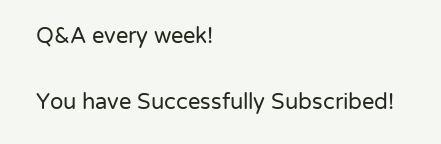Q&A every week!

You have Successfully Subscribed!